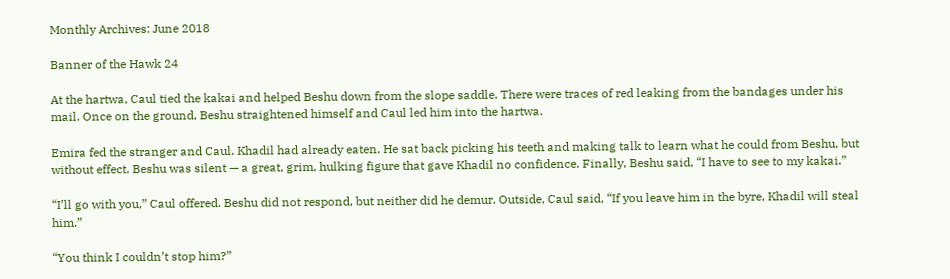Monthly Archives: June 2018

Banner of the Hawk 24

At the hartwa, Caul tied the kakai and helped Beshu down from the slope saddle. There were traces of red leaking from the bandages under his mail. Once on the ground, Beshu straightened himself and Caul led him into the hartwa.

Emira fed the stranger and Caul. Khadil had already eaten. He sat back picking his teeth and making talk to learn what he could from Beshu, but without effect. Beshu was silent — a great, grim, hulking figure that gave Khadil no confidence. Finally, Beshu said, “I have to see to my kakai.”

“I’ll go with you,” Caul offered. Beshu did not respond, but neither did he demur. Outside, Caul said, “If you leave him in the byre, Khadil will steal him.”

“You think I couldn’t stop him?”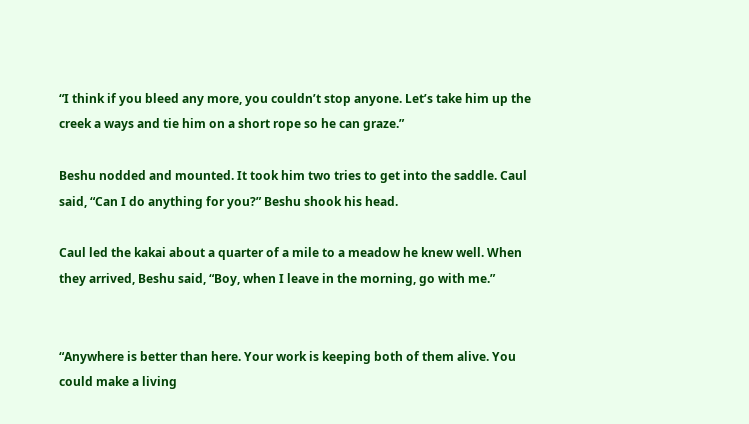“I think if you bleed any more, you couldn’t stop anyone. Let’s take him up the creek a ways and tie him on a short rope so he can graze.”

Beshu nodded and mounted. It took him two tries to get into the saddle. Caul said, “Can I do anything for you?” Beshu shook his head.

Caul led the kakai about a quarter of a mile to a meadow he knew well. When they arrived, Beshu said, “Boy, when I leave in the morning, go with me.”


“Anywhere is better than here. Your work is keeping both of them alive. You could make a living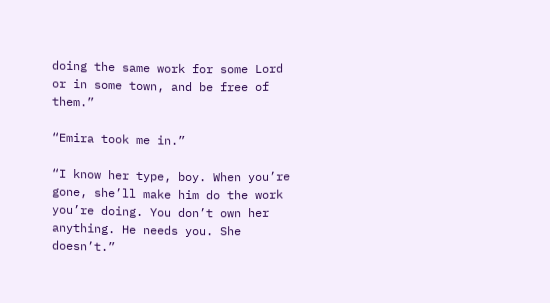doing the same work for some Lord or in some town, and be free of them.”

“Emira took me in.”

“I know her type, boy. When you’re gone, she’ll make him do the work you’re doing. You don’t own her anything. He needs you. She doesn’t.”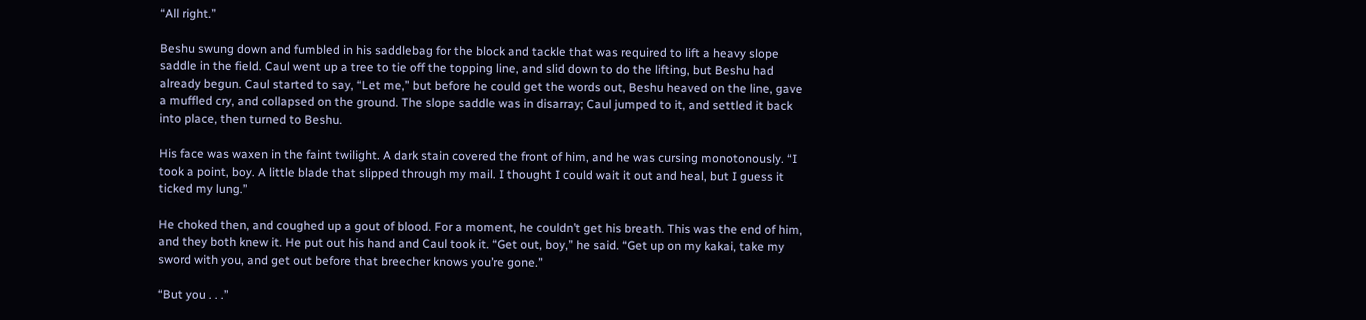“All right.”

Beshu swung down and fumbled in his saddlebag for the block and tackle that was required to lift a heavy slope saddle in the field. Caul went up a tree to tie off the topping line, and slid down to do the lifting, but Beshu had already begun. Caul started to say, “Let me,” but before he could get the words out, Beshu heaved on the line, gave a muffled cry, and collapsed on the ground. The slope saddle was in disarray; Caul jumped to it, and settled it back into place, then turned to Beshu.

His face was waxen in the faint twilight. A dark stain covered the front of him, and he was cursing monotonously. “I took a point, boy. A little blade that slipped through my mail. I thought I could wait it out and heal, but I guess it ticked my lung.”

He choked then, and coughed up a gout of blood. For a moment, he couldn’t get his breath. This was the end of him, and they both knew it. He put out his hand and Caul took it. “Get out, boy,” he said. “Get up on my kakai, take my sword with you, and get out before that breecher knows you’re gone.”

“But you . . .”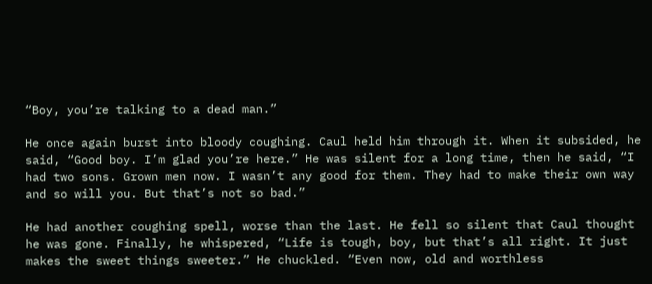“Boy, you’re talking to a dead man.”

He once again burst into bloody coughing. Caul held him through it. When it subsided, he said, “Good boy. I’m glad you’re here.” He was silent for a long time, then he said, “I had two sons. Grown men now. I wasn’t any good for them. They had to make their own way and so will you. But that’s not so bad.”

He had another coughing spell, worse than the last. He fell so silent that Caul thought he was gone. Finally, he whispered, “Life is tough, boy, but that’s all right. It just makes the sweet things sweeter.” He chuckled. “Even now, old and worthless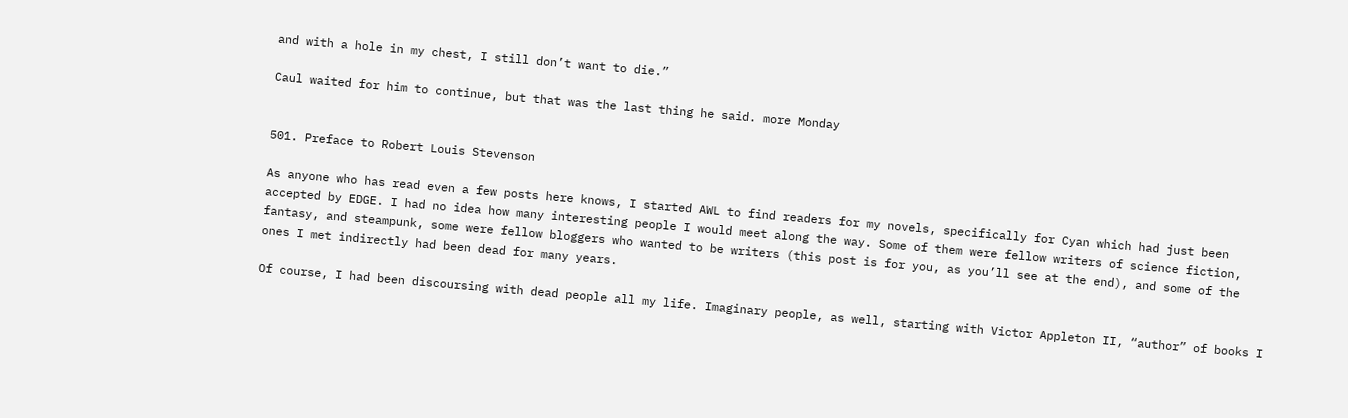and with a hole in my chest, I still don’t want to die.”

Caul waited for him to continue, but that was the last thing he said. more Monday


501. Preface to Robert Louis Stevenson

As anyone who has read even a few posts here knows, I started AWL to find readers for my novels, specifically for Cyan which had just been accepted by EDGE. I had no idea how many interesting people I would meet along the way. Some of them were fellow writers of science fiction, fantasy, and steampunk, some were fellow bloggers who wanted to be writers (this post is for you, as you’ll see at the end), and some of the ones I met indirectly had been dead for many years.

Of course, I had been discoursing with dead people all my life. Imaginary people, as well, starting with Victor Appleton II, “author” of books I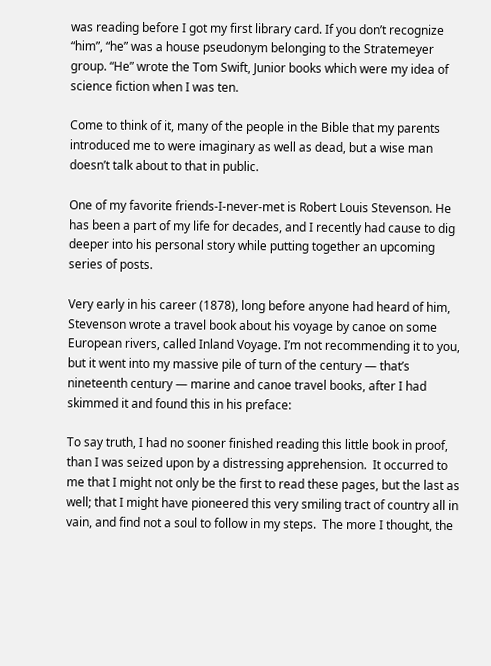was reading before I got my first library card. If you don’t recognize “him”, “he” was a house pseudonym belonging to the Stratemeyer group. “He” wrote the Tom Swift, Junior books which were my idea of science fiction when I was ten.

Come to think of it, many of the people in the Bible that my parents introduced me to were imaginary as well as dead, but a wise man doesn’t talk about to that in public.

One of my favorite friends-I-never-met is Robert Louis Stevenson. He has been a part of my life for decades, and I recently had cause to dig deeper into his personal story while putting together an upcoming series of posts.

Very early in his career (1878), long before anyone had heard of him, Stevenson wrote a travel book about his voyage by canoe on some European rivers, called Inland Voyage. I’m not recommending it to you, but it went into my massive pile of turn of the century — that’s nineteenth century — marine and canoe travel books, after I had skimmed it and found this in his preface:

To say truth, I had no sooner finished reading this little book in proof, than I was seized upon by a distressing apprehension.  It occurred to me that I might not only be the first to read these pages, but the last as well; that I might have pioneered this very smiling tract of country all in vain, and find not a soul to follow in my steps.  The more I thought, the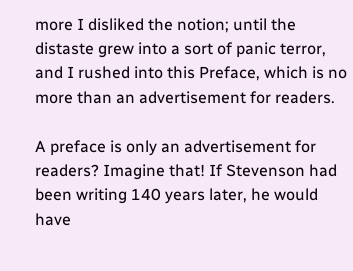more I disliked the notion; until the distaste grew into a sort of panic terror, and I rushed into this Preface, which is no more than an advertisement for readers.

A preface is only an advertisement for readers? Imagine that! If Stevenson had been writing 140 years later, he would have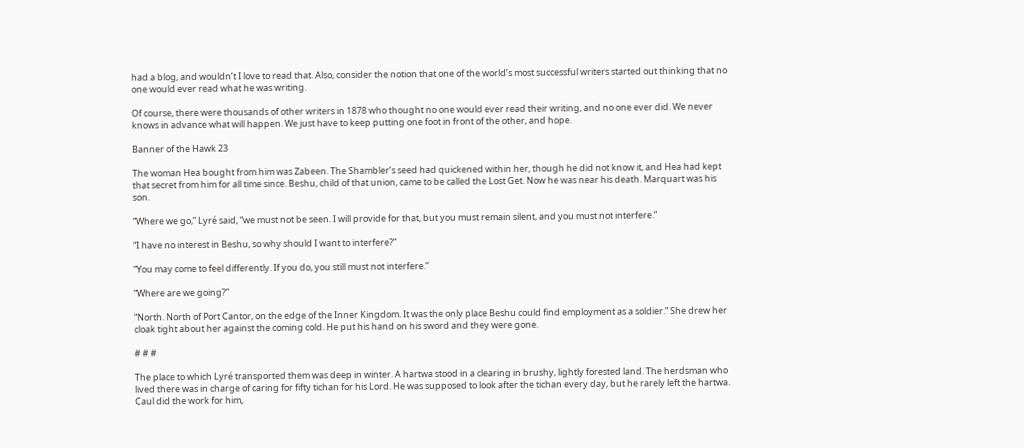had a blog, and wouldn’t I love to read that. Also, consider the notion that one of the world’s most successful writers started out thinking that no one would ever read what he was writing.

Of course, there were thousands of other writers in 1878 who thought no one would ever read their writing, and no one ever did. We never knows in advance what will happen. We just have to keep putting one foot in front of the other, and hope.

Banner of the Hawk 23

The woman Hea bought from him was Zabeen. The Shambler’s seed had quickened within her, though he did not know it, and Hea had kept that secret from him for all time since. Beshu, child of that union, came to be called the Lost Get. Now he was near his death. Marquart was his son.

“Where we go,” Lyré said, “we must not be seen. I will provide for that, but you must remain silent, and you must not interfere.”

“I have no interest in Beshu, so why should I want to interfere?”

“You may come to feel differently. If you do, you still must not interfere.”

“Where are we going?”

“North. North of Port Cantor, on the edge of the Inner Kingdom. It was the only place Beshu could find employment as a soldier.” She drew her cloak tight about her against the coming cold. He put his hand on his sword and they were gone.

# # #

The place to which Lyré transported them was deep in winter. A hartwa stood in a clearing in brushy, lightly forested land. The herdsman who lived there was in charge of caring for fifty tichan for his Lord. He was supposed to look after the tichan every day, but he rarely left the hartwa. Caul did the work for him,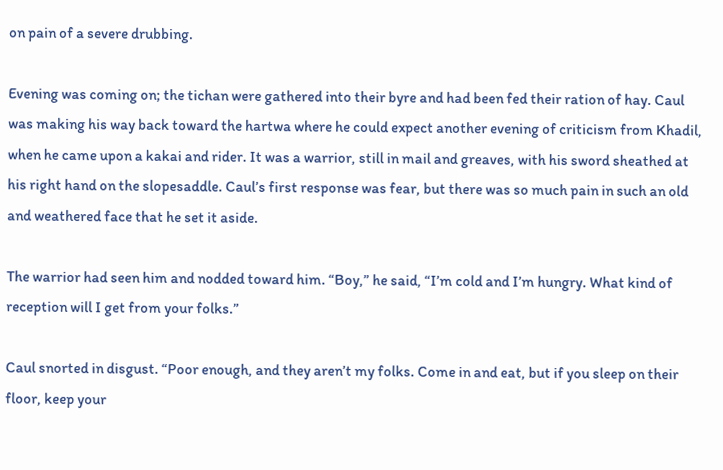on pain of a severe drubbing.

Evening was coming on; the tichan were gathered into their byre and had been fed their ration of hay. Caul was making his way back toward the hartwa where he could expect another evening of criticism from Khadil, when he came upon a kakai and rider. It was a warrior, still in mail and greaves, with his sword sheathed at his right hand on the slopesaddle. Caul’s first response was fear, but there was so much pain in such an old and weathered face that he set it aside.

The warrior had seen him and nodded toward him. “Boy,” he said, “I’m cold and I’m hungry. What kind of reception will I get from your folks.”

Caul snorted in disgust. “Poor enough, and they aren’t my folks. Come in and eat, but if you sleep on their floor, keep your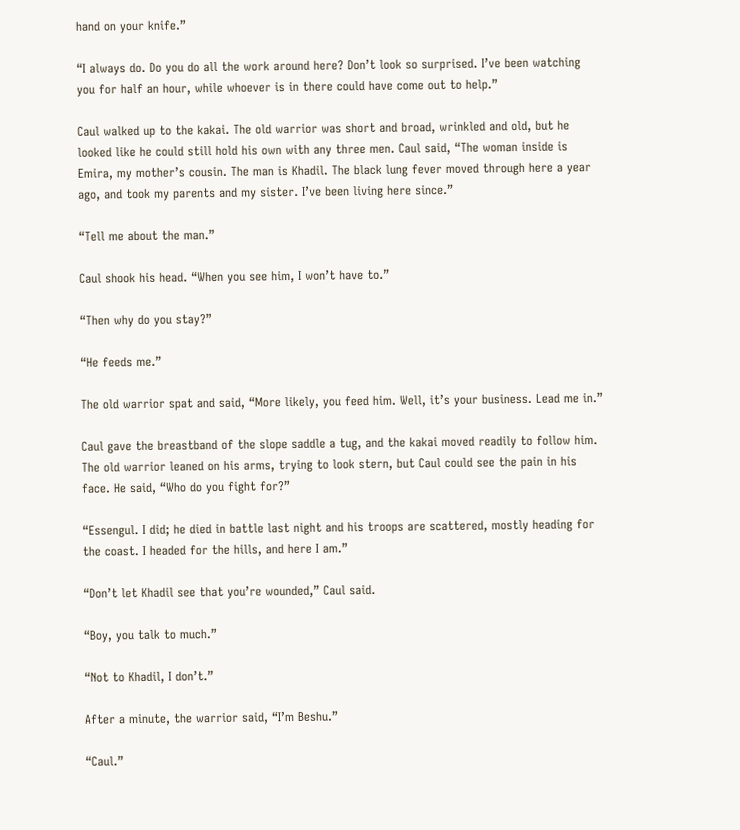hand on your knife.”

“I always do. Do you do all the work around here? Don’t look so surprised. I’ve been watching you for half an hour, while whoever is in there could have come out to help.”

Caul walked up to the kakai. The old warrior was short and broad, wrinkled and old, but he looked like he could still hold his own with any three men. Caul said, “The woman inside is Emira, my mother’s cousin. The man is Khadil. The black lung fever moved through here a year ago, and took my parents and my sister. I’ve been living here since.”

“Tell me about the man.”

Caul shook his head. “When you see him, I won’t have to.”

“Then why do you stay?”

“He feeds me.”

The old warrior spat and said, “More likely, you feed him. Well, it’s your business. Lead me in.”

Caul gave the breastband of the slope saddle a tug, and the kakai moved readily to follow him. The old warrior leaned on his arms, trying to look stern, but Caul could see the pain in his face. He said, “Who do you fight for?”

“Essengul. I did; he died in battle last night and his troops are scattered, mostly heading for the coast. I headed for the hills, and here I am.”

“Don’t let Khadil see that you’re wounded,” Caul said.

“Boy, you talk to much.”

“Not to Khadil, I don’t.”

After a minute, the warrior said, “I’m Beshu.”

“Caul.”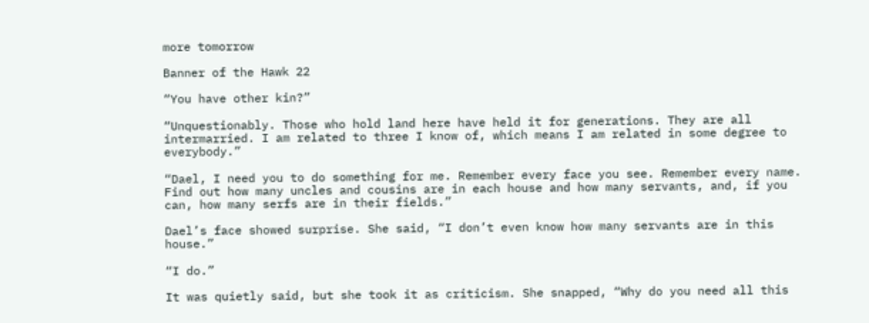more tomorrow

Banner of the Hawk 22

“You have other kin?”

“Unquestionably. Those who hold land here have held it for generations. They are all intermarried. I am related to three I know of, which means I am related in some degree to everybody.”

“Dael, I need you to do something for me. Remember every face you see. Remember every name. Find out how many uncles and cousins are in each house and how many servants, and, if you can, how many serfs are in their fields.”

Dael’s face showed surprise. She said, “I don’t even know how many servants are in this house.”

“I do.”

It was quietly said, but she took it as criticism. She snapped, “Why do you need all this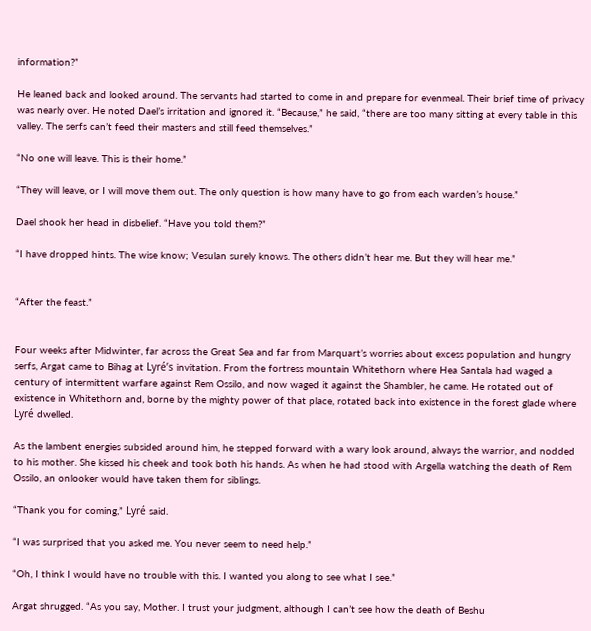information?”

He leaned back and looked around. The servants had started to come in and prepare for evenmeal. Their brief time of privacy was nearly over. He noted Dael’s irritation and ignored it. “Because,” he said, “there are too many sitting at every table in this valley. The serfs can’t feed their masters and still feed themselves.”

“No one will leave. This is their home.”

“They will leave, or I will move them out. The only question is how many have to go from each warden’s house.”

Dael shook her head in disbelief. “Have you told them?”

“I have dropped hints. The wise know; Vesulan surely knows. The others didn’t hear me. But they will hear me.”


“After the feast.”


Four weeks after Midwinter, far across the Great Sea and far from Marquart’s worries about excess population and hungry serfs, Argat came to Bihag at Lyré’s invitation. From the fortress mountain Whitethorn where Hea Santala had waged a century of intermittent warfare against Rem Ossilo, and now waged it against the Shambler, he came. He rotated out of existence in Whitethorn and, borne by the mighty power of that place, rotated back into existence in the forest glade where Lyré dwelled.

As the lambent energies subsided around him, he stepped forward with a wary look around, always the warrior, and nodded to his mother. She kissed his cheek and took both his hands. As when he had stood with Argella watching the death of Rem Ossilo, an onlooker would have taken them for siblings.

“Thank you for coming,” Lyré said.

“I was surprised that you asked me. You never seem to need help.”

“Oh, I think I would have no trouble with this. I wanted you along to see what I see.”

Argat shrugged. “As you say, Mother. I trust your judgment, although I can’t see how the death of Beshu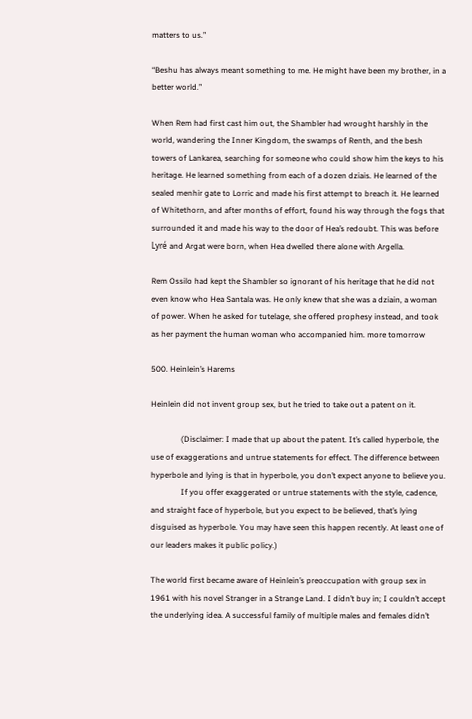matters to us.”

“Beshu has always meant something to me. He might have been my brother, in a better world.”

When Rem had first cast him out, the Shambler had wrought harshly in the world, wandering the Inner Kingdom, the swamps of Renth, and the besh towers of Lankarea, searching for someone who could show him the keys to his heritage. He learned something from each of a dozen dziais. He learned of the sealed menhir gate to Lorric and made his first attempt to breach it. He learned of Whitethorn, and after months of effort, found his way through the fogs that surrounded it and made his way to the door of Hea’s redoubt. This was before Lyré and Argat were born, when Hea dwelled there alone with Argella.

Rem Ossilo had kept the Shambler so ignorant of his heritage that he did not even know who Hea Santala was. He only knew that she was a dziain, a woman of power. When he asked for tutelage, she offered prophesy instead, and took as her payment the human woman who accompanied him. more tomorrow

500. Heinlein’s Harems

Heinlein did not invent group sex, but he tried to take out a patent on it.

               (Disclaimer: I made that up about the patent. It’s called hyperbole, the use of exaggerations and untrue statements for effect. The difference between hyperbole and lying is that in hyperbole, you don’t expect anyone to believe you.
               If you offer exaggerated or untrue statements with the style, cadence, and straight face of hyperbole, but you expect to be believed, that’s lying disguised as hyperbole. You may have seen this happen recently. At least one of our leaders makes it public policy.)

The world first became aware of Heinlein’s preoccupation with group sex in 1961 with his novel Stranger in a Strange Land. I didn’t buy in; I couldn’t accept the underlying idea. A successful family of multiple males and females didn’t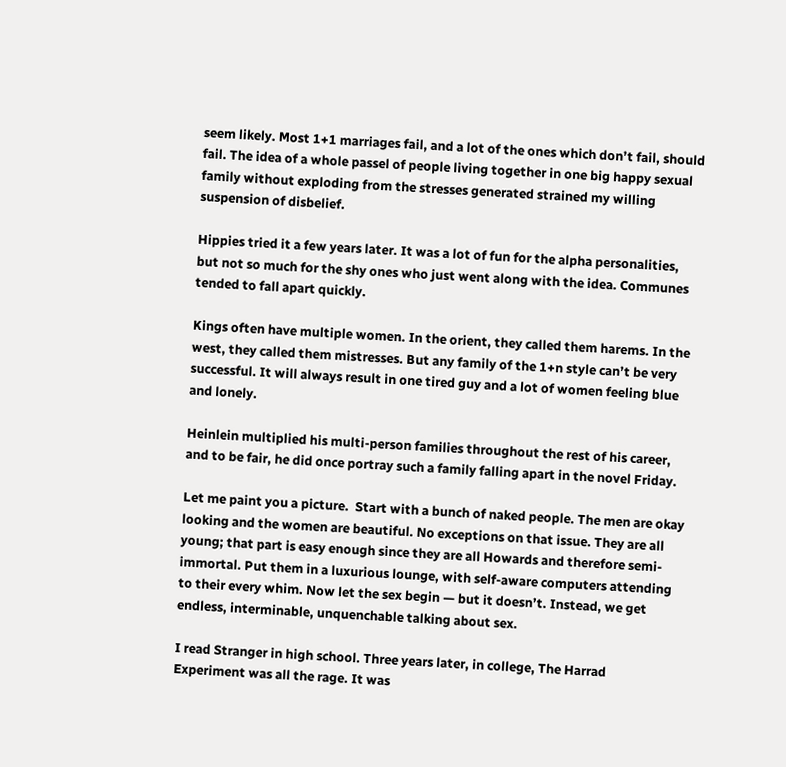seem likely. Most 1+1 marriages fail, and a lot of the ones which don’t fail, should fail. The idea of a whole passel of people living together in one big happy sexual family without exploding from the stresses generated strained my willing suspension of disbelief.

Hippies tried it a few years later. It was a lot of fun for the alpha personalities, but not so much for the shy ones who just went along with the idea. Communes tended to fall apart quickly.

Kings often have multiple women. In the orient, they called them harems. In the west, they called them mistresses. But any family of the 1+n style can’t be very successful. It will always result in one tired guy and a lot of women feeling blue and lonely.

Heinlein multiplied his multi-person families throughout the rest of his career, and to be fair, he did once portray such a family falling apart in the novel Friday.

Let me paint you a picture.  Start with a bunch of naked people. The men are okay looking and the women are beautiful. No exceptions on that issue. They are all young; that part is easy enough since they are all Howards and therefore semi-immortal. Put them in a luxurious lounge, with self-aware computers attending to their every whim. Now let the sex begin — but it doesn’t. Instead, we get endless, interminable, unquenchable talking about sex.

I read Stranger in high school. Three years later, in college, The Harrad Experiment was all the rage. It was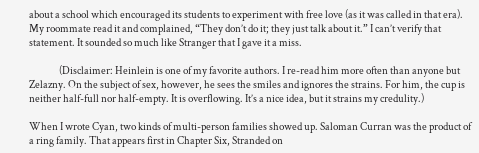about a school which encouraged its students to experiment with free love (as it was called in that era). My roommate read it and complained, “They don’t do it; they just talk about it.” I can’t verify that statement. It sounded so much like Stranger that I gave it a miss.

               (Disclaimer: Heinlein is one of my favorite authors. I re-read him more often than anyone but Zelazny. On the subject of sex, however, he sees the smiles and ignores the strains. For him, the cup is neither half-full nor half-empty. It is overflowing. It’s a nice idea, but it strains my credulity.)

When I wrote Cyan, two kinds of multi-person families showed up. Saloman Curran was the product of a ring family. That appears first in Chapter Six, Stranded on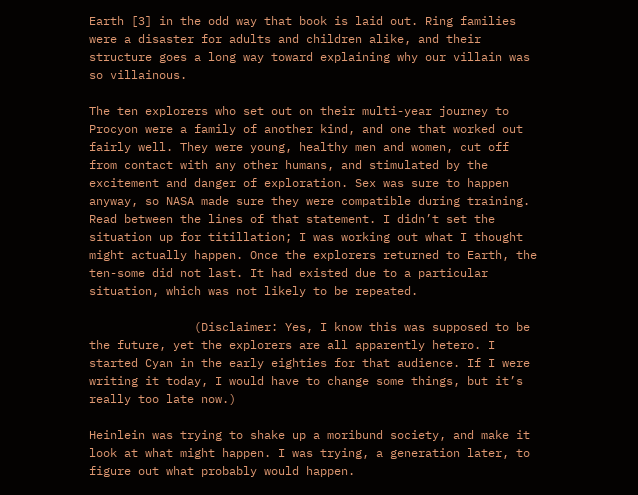Earth [3] in the odd way that book is laid out. Ring families were a disaster for adults and children alike, and their structure goes a long way toward explaining why our villain was so villainous.

The ten explorers who set out on their multi-year journey to Procyon were a family of another kind, and one that worked out fairly well. They were young, healthy men and women, cut off from contact with any other humans, and stimulated by the excitement and danger of exploration. Sex was sure to happen anyway, so NASA made sure they were compatible during training. Read between the lines of that statement. I didn’t set the situation up for titillation; I was working out what I thought might actually happen. Once the explorers returned to Earth, the ten-some did not last. It had existed due to a particular situation, which was not likely to be repeated.

               (Disclaimer: Yes, I know this was supposed to be the future, yet the explorers are all apparently hetero. I started Cyan in the early eighties for that audience. If I were writing it today, I would have to change some things, but it’s really too late now.)

Heinlein was trying to shake up a moribund society, and make it look at what might happen. I was trying, a generation later, to figure out what probably would happen.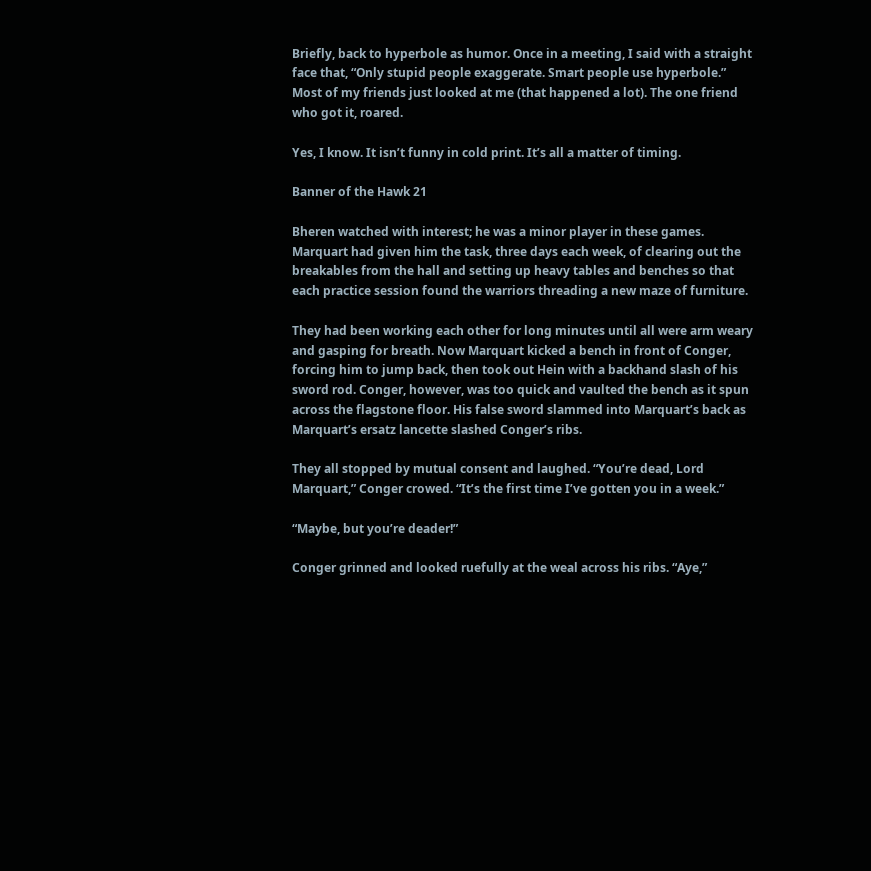Briefly, back to hyperbole as humor. Once in a meeting, I said with a straight face that, “Only stupid people exaggerate. Smart people use hyperbole.” Most of my friends just looked at me (that happened a lot). The one friend who got it, roared.

Yes, I know. It isn’t funny in cold print. It’s all a matter of timing.

Banner of the Hawk 21

Bheren watched with interest; he was a minor player in these games. Marquart had given him the task, three days each week, of clearing out the breakables from the hall and setting up heavy tables and benches so that each practice session found the warriors threading a new maze of furniture.

They had been working each other for long minutes until all were arm weary and gasping for breath. Now Marquart kicked a bench in front of Conger, forcing him to jump back, then took out Hein with a backhand slash of his sword rod. Conger, however, was too quick and vaulted the bench as it spun across the flagstone floor. His false sword slammed into Marquart’s back as Marquart’s ersatz lancette slashed Conger’s ribs.

They all stopped by mutual consent and laughed. “You’re dead, Lord Marquart,” Conger crowed. “It’s the first time I’ve gotten you in a week.”

“Maybe, but you’re deader!”

Conger grinned and looked ruefully at the weal across his ribs. “Aye,”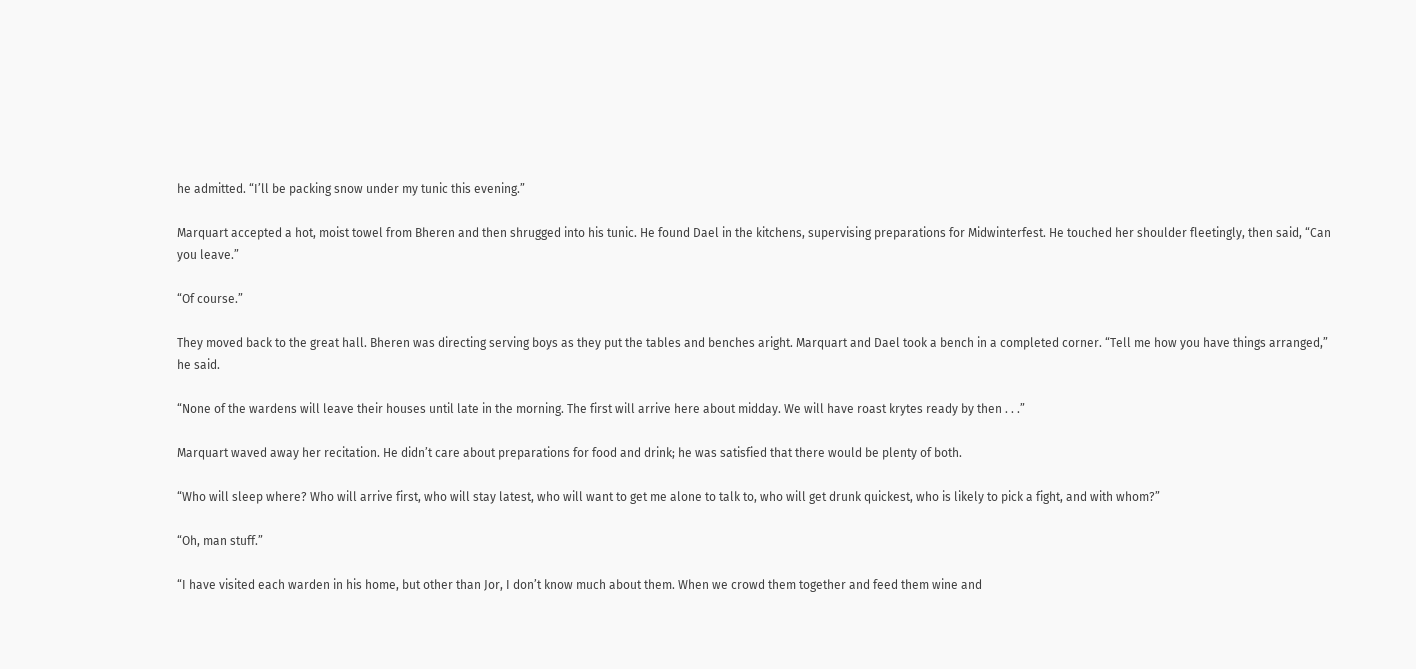he admitted. “I’ll be packing snow under my tunic this evening.”

Marquart accepted a hot, moist towel from Bheren and then shrugged into his tunic. He found Dael in the kitchens, supervising preparations for Midwinterfest. He touched her shoulder fleetingly, then said, “Can you leave.”

“Of course.”

They moved back to the great hall. Bheren was directing serving boys as they put the tables and benches aright. Marquart and Dael took a bench in a completed corner. “Tell me how you have things arranged,” he said.

“None of the wardens will leave their houses until late in the morning. The first will arrive here about midday. We will have roast krytes ready by then . . .”

Marquart waved away her recitation. He didn’t care about preparations for food and drink; he was satisfied that there would be plenty of both.

“Who will sleep where? Who will arrive first, who will stay latest, who will want to get me alone to talk to, who will get drunk quickest, who is likely to pick a fight, and with whom?”

“Oh, man stuff.”

“I have visited each warden in his home, but other than Jor, I don’t know much about them. When we crowd them together and feed them wine and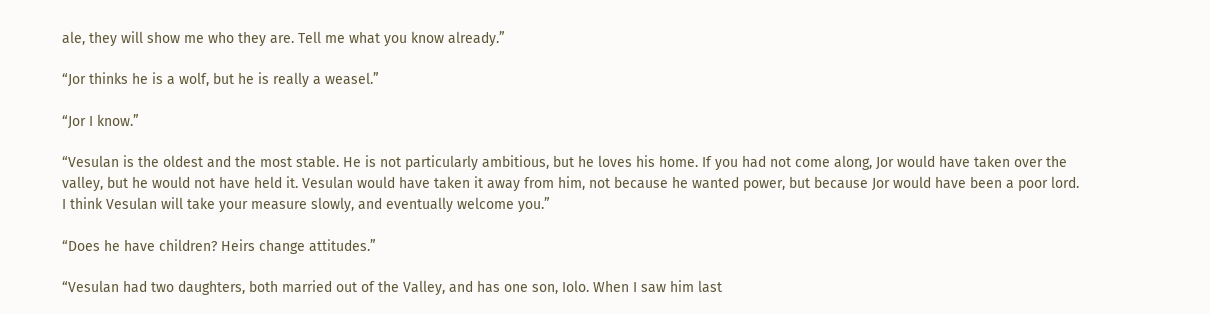ale, they will show me who they are. Tell me what you know already.”

“Jor thinks he is a wolf, but he is really a weasel.”

“Jor I know.”

“Vesulan is the oldest and the most stable. He is not particularly ambitious, but he loves his home. If you had not come along, Jor would have taken over the valley, but he would not have held it. Vesulan would have taken it away from him, not because he wanted power, but because Jor would have been a poor lord. I think Vesulan will take your measure slowly, and eventually welcome you.”

“Does he have children? Heirs change attitudes.”

“Vesulan had two daughters, both married out of the Valley, and has one son, Iolo. When I saw him last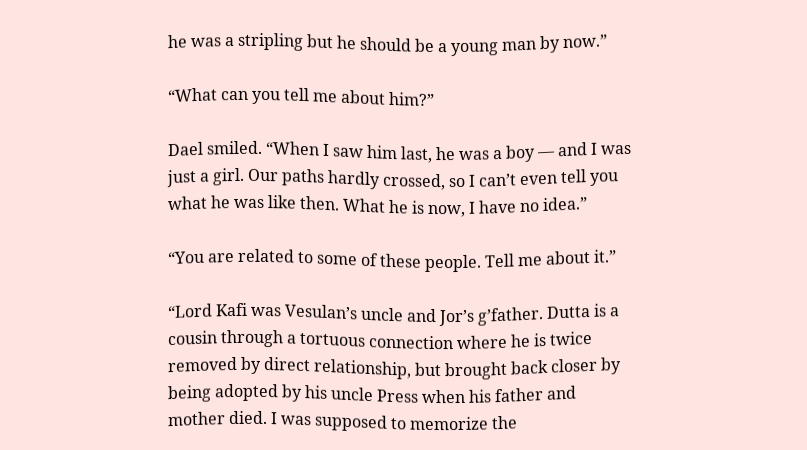he was a stripling but he should be a young man by now.”

“What can you tell me about him?”

Dael smiled. “When I saw him last, he was a boy — and I was just a girl. Our paths hardly crossed, so I can’t even tell you what he was like then. What he is now, I have no idea.”

“You are related to some of these people. Tell me about it.”

“Lord Kafi was Vesulan’s uncle and Jor’s g’father. Dutta is a cousin through a tortuous connection where he is twice removed by direct relationship, but brought back closer by being adopted by his uncle Press when his father and mother died. I was supposed to memorize the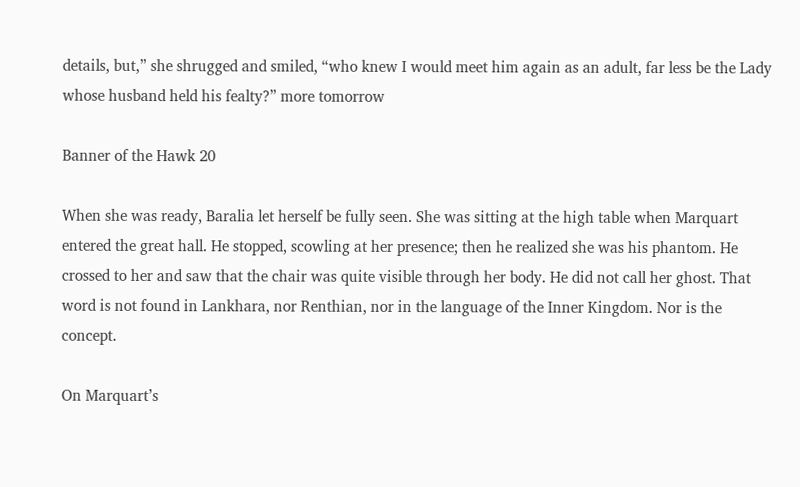details, but,” she shrugged and smiled, “who knew I would meet him again as an adult, far less be the Lady whose husband held his fealty?” more tomorrow

Banner of the Hawk 20

When she was ready, Baralia let herself be fully seen. She was sitting at the high table when Marquart entered the great hall. He stopped, scowling at her presence; then he realized she was his phantom. He crossed to her and saw that the chair was quite visible through her body. He did not call her ghost. That word is not found in Lankhara, nor Renthian, nor in the language of the Inner Kingdom. Nor is the concept.

On Marquart’s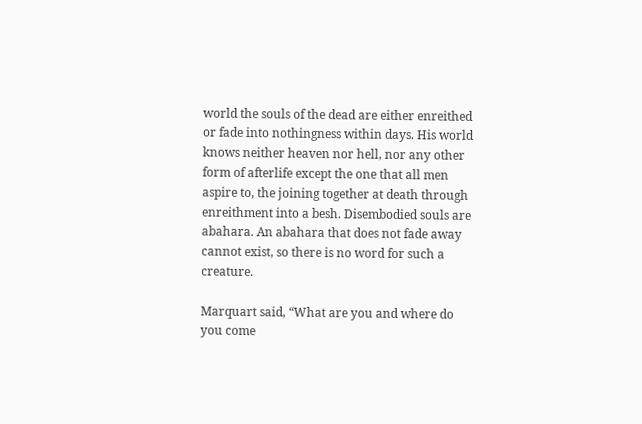world the souls of the dead are either enreithed or fade into nothingness within days. His world knows neither heaven nor hell, nor any other form of afterlife except the one that all men aspire to, the joining together at death through enreithment into a besh. Disembodied souls are abahara. An abahara that does not fade away cannot exist, so there is no word for such a creature.

Marquart said, “What are you and where do you come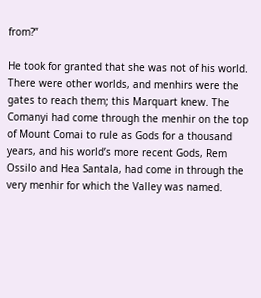from?”

He took for granted that she was not of his world. There were other worlds, and menhirs were the gates to reach them; this Marquart knew. The Comanyi had come through the menhir on the top of Mount Comai to rule as Gods for a thousand years, and his world’s more recent Gods, Rem Ossilo and Hea Santala, had come in through the very menhir for which the Valley was named.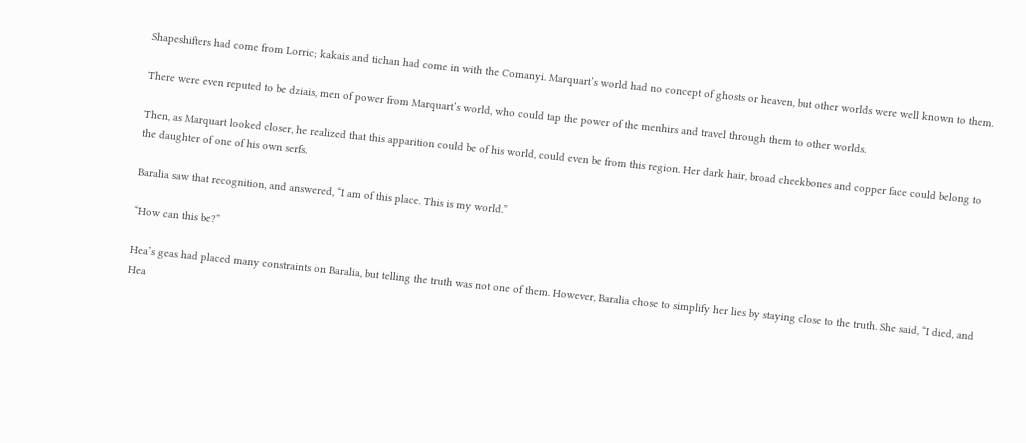Shapeshifters had come from Lorric; kakais and tichan had come in with the Comanyi. Marquart’s world had no concept of ghosts or heaven, but other worlds were well known to them.

There were even reputed to be dziais, men of power from Marquart’s world, who could tap the power of the menhirs and travel through them to other worlds.

Then, as Marquart looked closer, he realized that this apparition could be of his world, could even be from this region. Her dark hair, broad cheekbones and copper face could belong to the daughter of one of his own serfs.

Baralia saw that recognition, and answered, “I am of this place. This is my world.”

“How can this be?”

Hea’s geas had placed many constraints on Baralia, but telling the truth was not one of them. However, Baralia chose to simplify her lies by staying close to the truth. She said, “I died, and Hea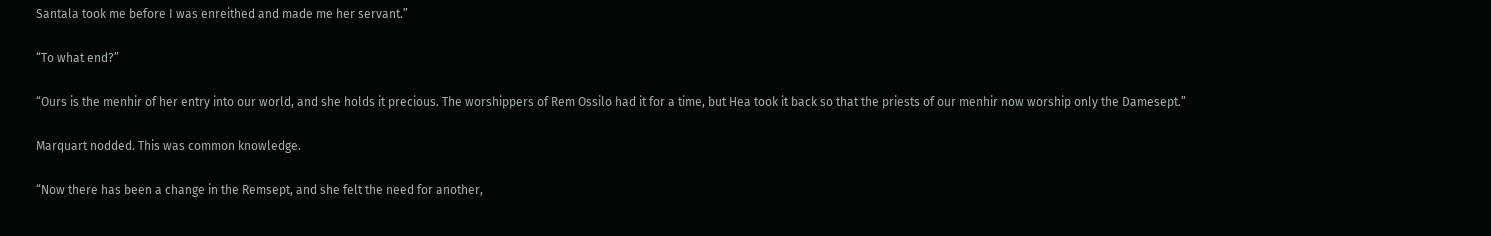Santala took me before I was enreithed and made me her servant.”

“To what end?”

“Ours is the menhir of her entry into our world, and she holds it precious. The worshippers of Rem Ossilo had it for a time, but Hea took it back so that the priests of our menhir now worship only the Damesept.”

Marquart nodded. This was common knowledge.

“Now there has been a change in the Remsept, and she felt the need for another,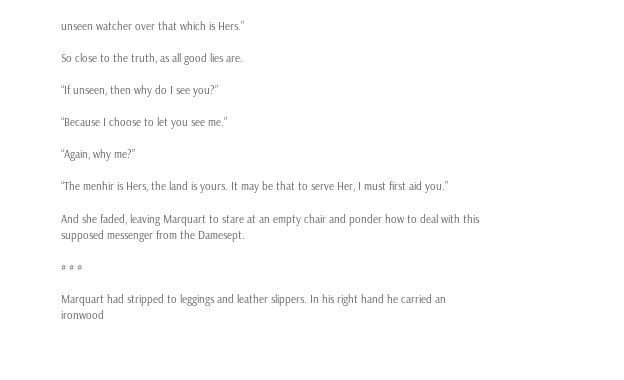unseen watcher over that which is Hers.”

So close to the truth, as all good lies are.

“If unseen, then why do I see you?”

“Because I choose to let you see me.”

“Again, why me?”

“The menhir is Hers, the land is yours. It may be that to serve Her, I must first aid you.”

And she faded, leaving Marquart to stare at an empty chair and ponder how to deal with this supposed messenger from the Damesept.

# # #

Marquart had stripped to leggings and leather slippers. In his right hand he carried an ironwood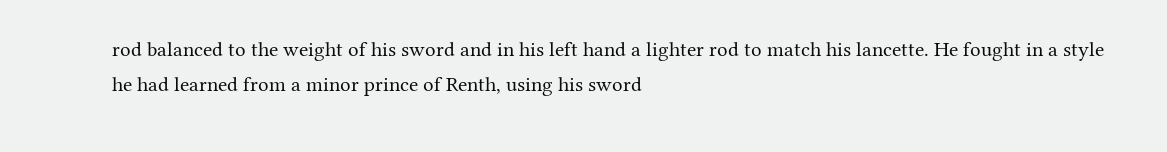rod balanced to the weight of his sword and in his left hand a lighter rod to match his lancette. He fought in a style he had learned from a minor prince of Renth, using his sword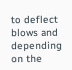to deflect blows and depending on the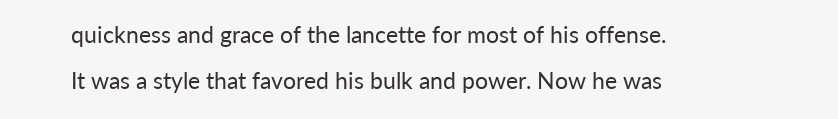quickness and grace of the lancette for most of his offense. It was a style that favored his bulk and power. Now he was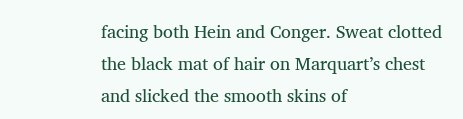facing both Hein and Conger. Sweat clotted the black mat of hair on Marquart’s chest and slicked the smooth skins of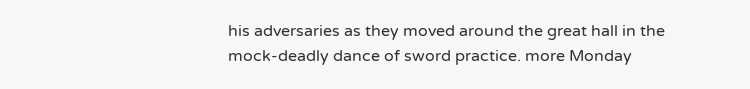his adversaries as they moved around the great hall in the mock-deadly dance of sword practice. more Monday